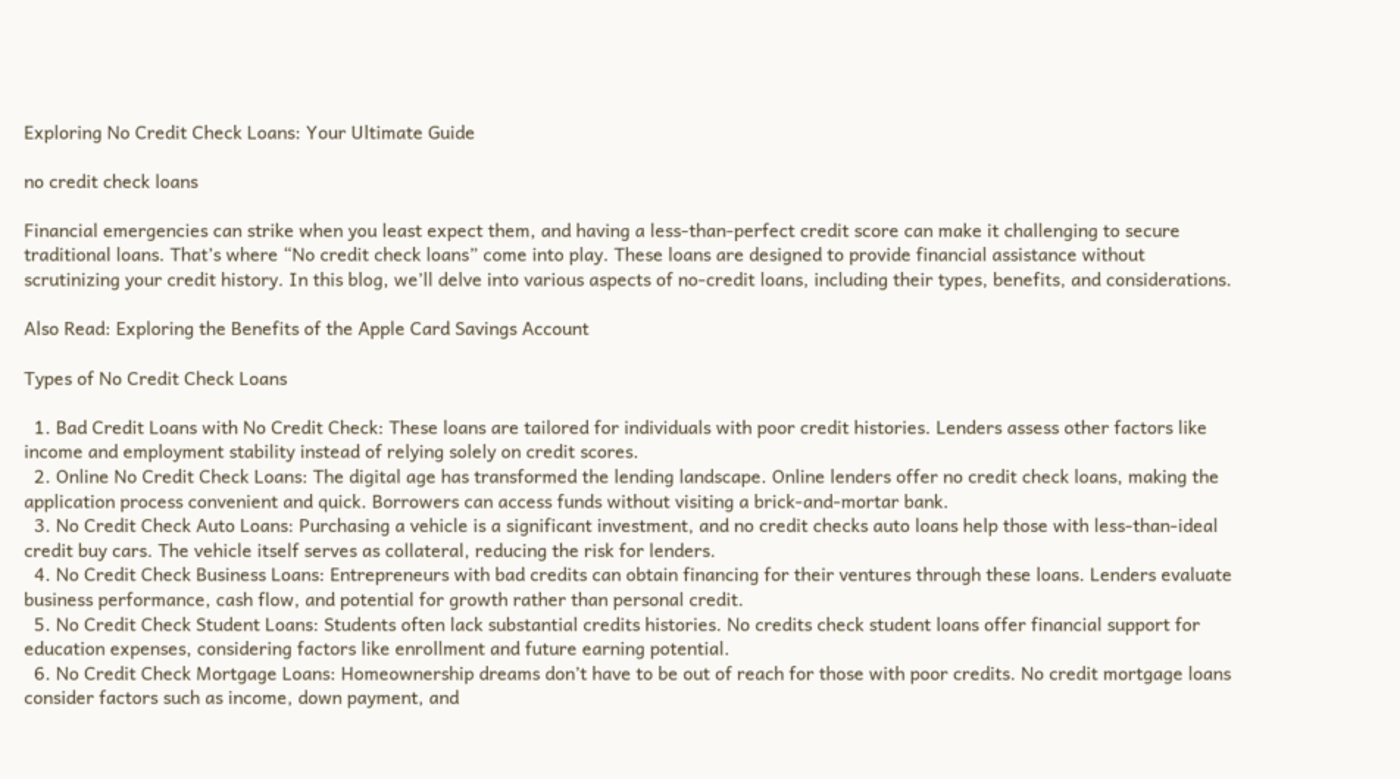Exploring No Credit Check Loans: Your Ultimate Guide

no credit check loans

Financial emergencies can strike when you least expect them, and having a less-than-perfect credit score can make it challenging to secure traditional loans. That’s where “No credit check loans” come into play. These loans are designed to provide financial assistance without scrutinizing your credit history. In this blog, we’ll delve into various aspects of no-credit loans, including their types, benefits, and considerations.

Also Read: Exploring the Benefits of the Apple Card Savings Account

Types of No Credit Check Loans

  1. Bad Credit Loans with No Credit Check: These loans are tailored for individuals with poor credit histories. Lenders assess other factors like income and employment stability instead of relying solely on credit scores.
  2. Online No Credit Check Loans: The digital age has transformed the lending landscape. Online lenders offer no credit check loans, making the application process convenient and quick. Borrowers can access funds without visiting a brick-and-mortar bank.
  3. No Credit Check Auto Loans: Purchasing a vehicle is a significant investment, and no credit checks auto loans help those with less-than-ideal credit buy cars. The vehicle itself serves as collateral, reducing the risk for lenders.
  4. No Credit Check Business Loans: Entrepreneurs with bad credits can obtain financing for their ventures through these loans. Lenders evaluate business performance, cash flow, and potential for growth rather than personal credit.
  5. No Credit Check Student Loans: Students often lack substantial credits histories. No credits check student loans offer financial support for education expenses, considering factors like enrollment and future earning potential.
  6. No Credit Check Mortgage Loans: Homeownership dreams don’t have to be out of reach for those with poor credits. No credit mortgage loans consider factors such as income, down payment, and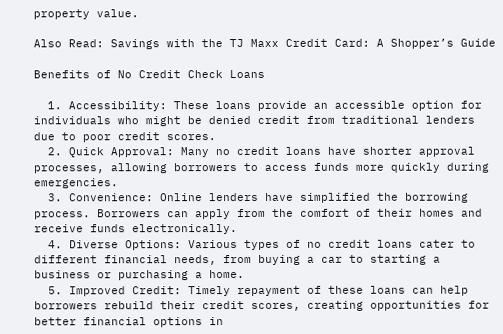property value.

Also Read: Savings with the TJ Maxx Credit Card: A Shopper’s Guide

Benefits of No Credit Check Loans

  1. Accessibility: These loans provide an accessible option for individuals who might be denied credit from traditional lenders due to poor credit scores.
  2. Quick Approval: Many no credit loans have shorter approval processes, allowing borrowers to access funds more quickly during emergencies.
  3. Convenience: Online lenders have simplified the borrowing process. Borrowers can apply from the comfort of their homes and receive funds electronically.
  4. Diverse Options: Various types of no credit loans cater to different financial needs, from buying a car to starting a business or purchasing a home.
  5. Improved Credit: Timely repayment of these loans can help borrowers rebuild their credit scores, creating opportunities for better financial options in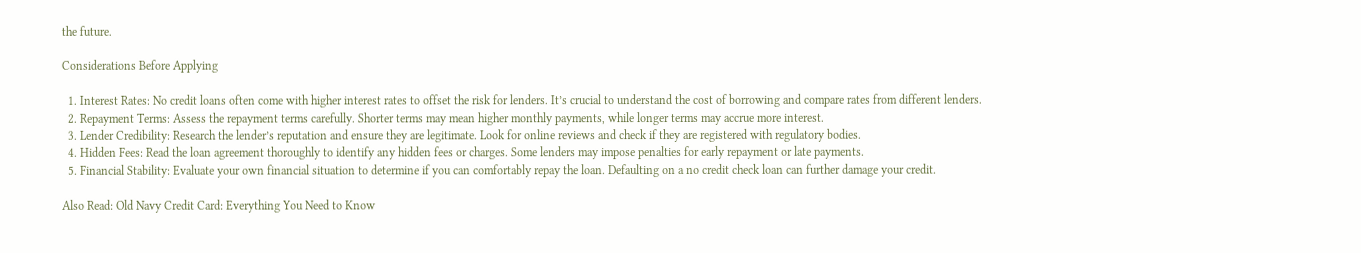the future.

Considerations Before Applying

  1. Interest Rates: No credit loans often come with higher interest rates to offset the risk for lenders. It’s crucial to understand the cost of borrowing and compare rates from different lenders.
  2. Repayment Terms: Assess the repayment terms carefully. Shorter terms may mean higher monthly payments, while longer terms may accrue more interest.
  3. Lender Credibility: Research the lender’s reputation and ensure they are legitimate. Look for online reviews and check if they are registered with regulatory bodies.
  4. Hidden Fees: Read the loan agreement thoroughly to identify any hidden fees or charges. Some lenders may impose penalties for early repayment or late payments.
  5. Financial Stability: Evaluate your own financial situation to determine if you can comfortably repay the loan. Defaulting on a no credit check loan can further damage your credit.

Also Read: Old Navy Credit Card: Everything You Need to Know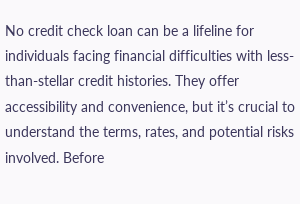No credit check loan can be a lifeline for individuals facing financial difficulties with less-than-stellar credit histories. They offer accessibility and convenience, but it’s crucial to understand the terms, rates, and potential risks involved. Before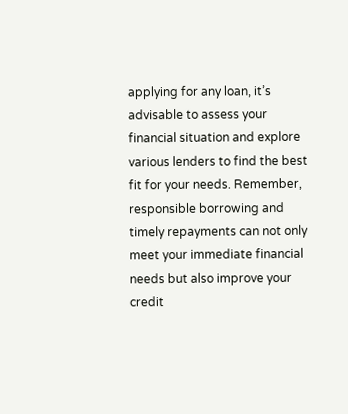applying for any loan, it’s advisable to assess your financial situation and explore various lenders to find the best fit for your needs. Remember, responsible borrowing and timely repayments can not only meet your immediate financial needs but also improve your credit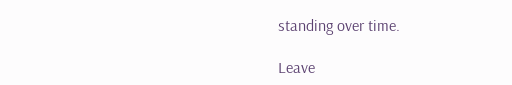standing over time.

Leave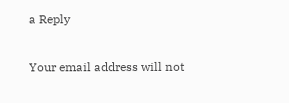a Reply

Your email address will not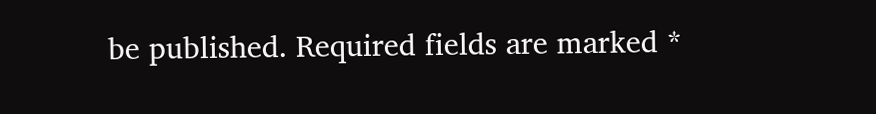be published. Required fields are marked *